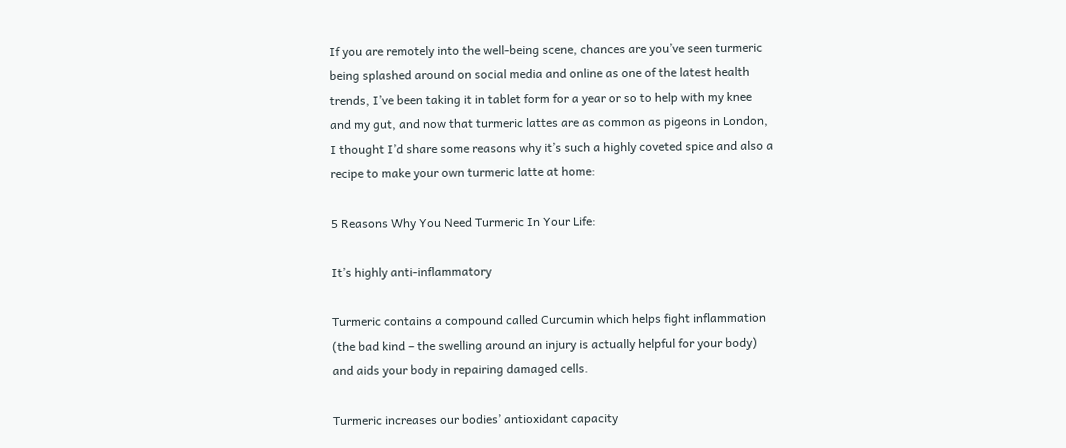If you are remotely into the well-being scene, chances are you’ve seen turmeric being splashed around on social media and online as one of the latest health trends, I’ve been taking it in tablet form for a year or so to help with my knee and my gut, and now that turmeric lattes are as common as pigeons in London, I thought I’d share some reasons why it’s such a highly coveted spice and also a recipe to make your own turmeric latte at home:

5 Reasons Why You Need Turmeric In Your Life:

It’s highly anti-inflammatory

Turmeric contains a compound called Curcumin which helps fight inflammation (the bad kind – the swelling around an injury is actually helpful for your body) and aids your body in repairing damaged cells.

Turmeric increases our bodies’ antioxidant capacity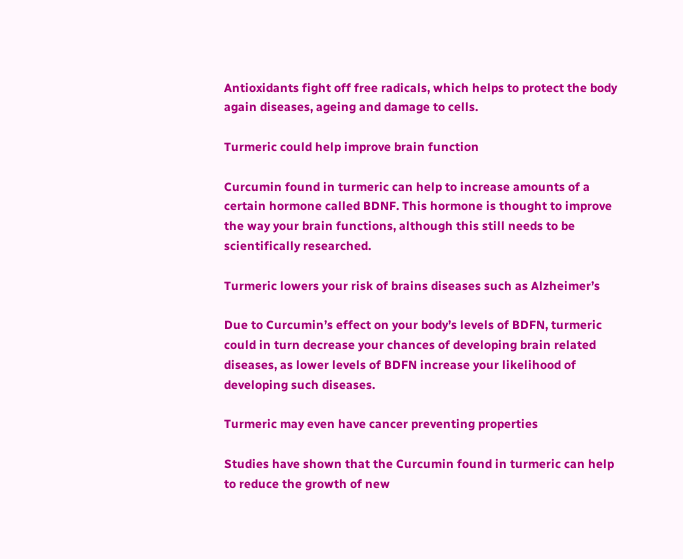Antioxidants fight off free radicals, which helps to protect the body again diseases, ageing and damage to cells.

Turmeric could help improve brain function

Curcumin found in turmeric can help to increase amounts of a certain hormone called BDNF. This hormone is thought to improve the way your brain functions, although this still needs to be scientifically researched.

Turmeric lowers your risk of brains diseases such as Alzheimer’s

Due to Curcumin’s effect on your body’s levels of BDFN, turmeric could in turn decrease your chances of developing brain related diseases, as lower levels of BDFN increase your likelihood of developing such diseases.

Turmeric may even have cancer preventing properties

Studies have shown that the Curcumin found in turmeric can help to reduce the growth of new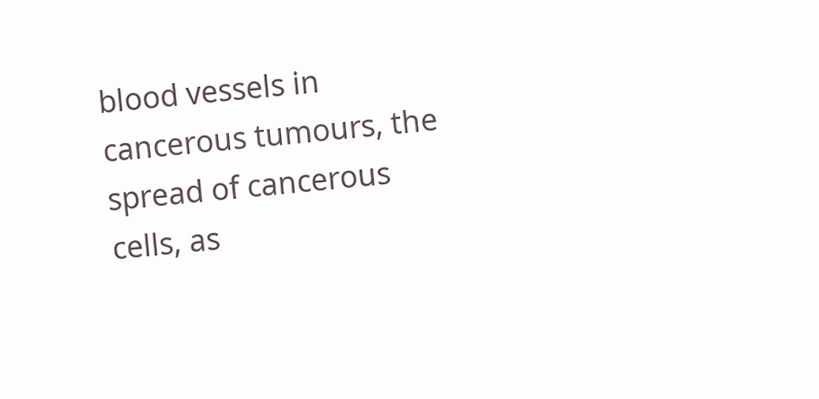blood vessels in cancerous tumours, the spread of cancerous cells, as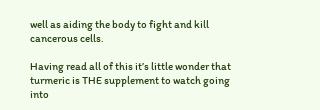well as aiding the body to fight and kill cancerous cells.

Having read all of this it’s little wonder that turmeric is THE supplement to watch going into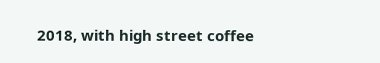2018, with high street coffee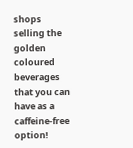shops selling the golden coloured beverages that you can have as a caffeine-free option!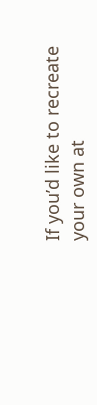If you’d like to recreate your own at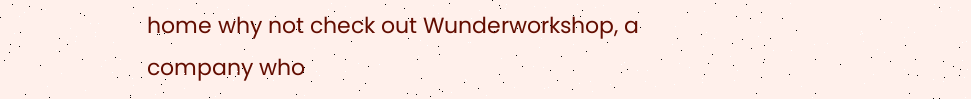home why not check out Wunderworkshop, a company who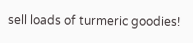sell loads of turmeric goodies!